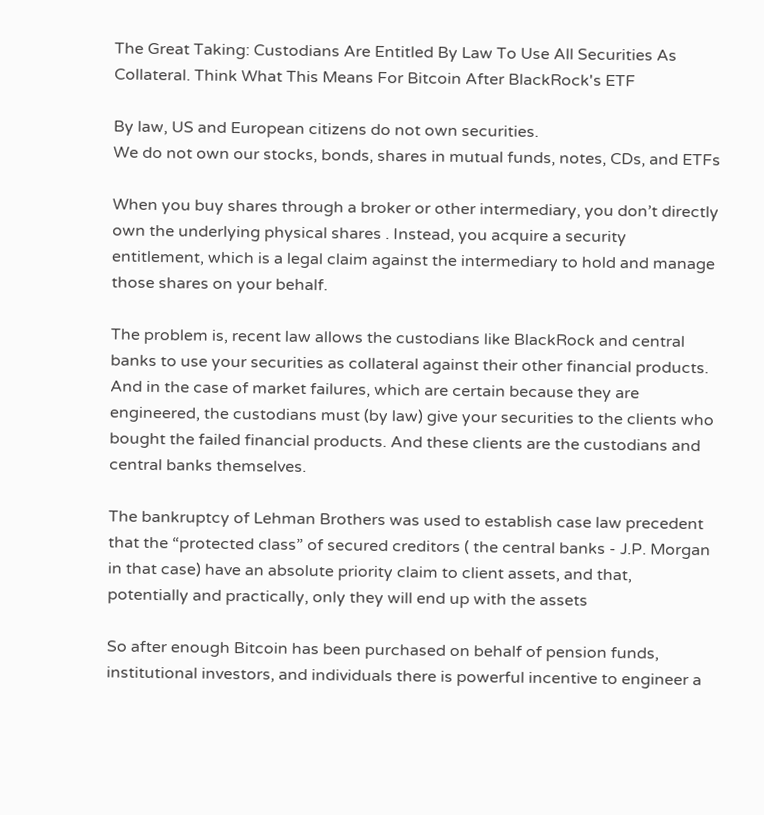The Great Taking: Custodians Are Entitled By Law To Use All Securities As Collateral. Think What This Means For Bitcoin After BlackRock's ETF

By law, US and European citizens do not own securities.
We do not own our stocks, bonds, shares in mutual funds, notes, CDs, and ETFs

When you buy shares through a broker or other intermediary, you don’t directly own the underlying physical shares . Instead, you acquire a security entitlement, which is a legal claim against the intermediary to hold and manage those shares on your behalf.

The problem is, recent law allows the custodians like BlackRock and central banks to use your securities as collateral against their other financial products. And in the case of market failures, which are certain because they are engineered, the custodians must (by law) give your securities to the clients who bought the failed financial products. And these clients are the custodians and central banks themselves.

The bankruptcy of Lehman Brothers was used to establish case law precedent that the “protected class” of secured creditors ( the central banks - J.P. Morgan in that case) have an absolute priority claim to client assets, and that, potentially and practically, only they will end up with the assets

So after enough Bitcoin has been purchased on behalf of pension funds, institutional investors, and individuals there is powerful incentive to engineer a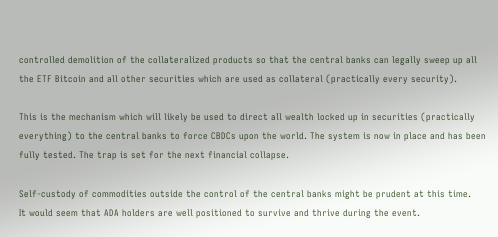controlled demolition of the collateralized products so that the central banks can legally sweep up all the ETF Bitcoin and all other securities which are used as collateral (practically every security).

This is the mechanism which will likely be used to direct all wealth locked up in securities (practically everything) to the central banks to force CBDCs upon the world. The system is now in place and has been fully tested. The trap is set for the next financial collapse.

Self-custody of commodities outside the control of the central banks might be prudent at this time.
It would seem that ADA holders are well positioned to survive and thrive during the event.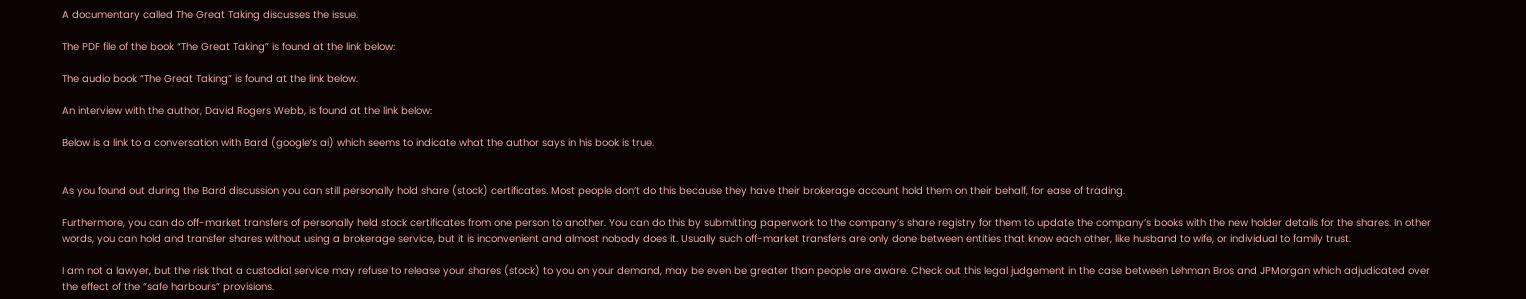A documentary called The Great Taking discusses the issue.

The PDF file of the book “The Great Taking” is found at the link below:

The audio book “The Great Taking” is found at the link below.

An interview with the author, David Rogers Webb, is found at the link below:

Below is a link to a conversation with Bard (google’s ai) which seems to indicate what the author says in his book is true.


As you found out during the Bard discussion you can still personally hold share (stock) certificates. Most people don’t do this because they have their brokerage account hold them on their behalf, for ease of trading.

Furthermore, you can do off-market transfers of personally held stock certificates from one person to another. You can do this by submitting paperwork to the company’s share registry for them to update the company’s books with the new holder details for the shares. In other words, you can hold and transfer shares without using a brokerage service, but it is inconvenient and almost nobody does it. Usually such off-market transfers are only done between entities that know each other, like husband to wife, or individual to family trust.

I am not a lawyer, but the risk that a custodial service may refuse to release your shares (stock) to you on your demand, may be even be greater than people are aware. Check out this legal judgement in the case between Lehman Bros and JPMorgan which adjudicated over the effect of the “safe harbours” provisions.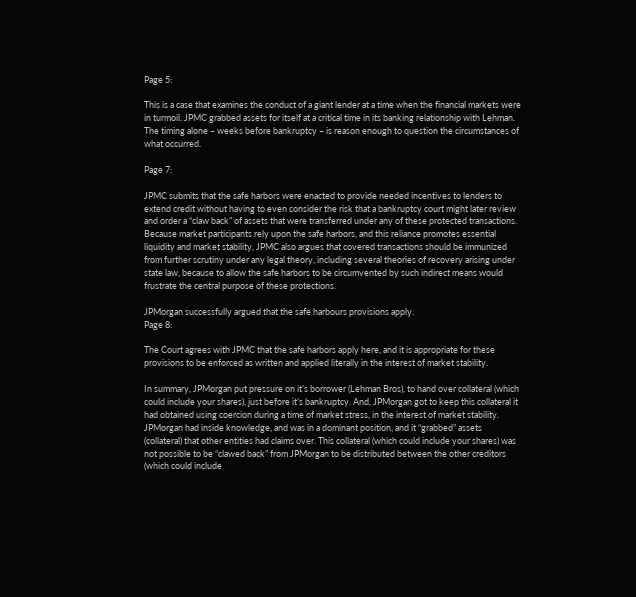Page 5:

This is a case that examines the conduct of a giant lender at a time when the financial markets were in turmoil. JPMC grabbed assets for itself at a critical time in its banking relationship with Lehman. The timing alone – weeks before bankruptcy – is reason enough to question the circumstances of what occurred.

Page 7:

JPMC submits that the safe harbors were enacted to provide needed incentives to lenders to extend credit without having to even consider the risk that a bankruptcy court might later review and order a “claw back” of assets that were transferred under any of these protected transactions. Because market participants rely upon the safe harbors, and this reliance promotes essential liquidity and market stability, JPMC also argues that covered transactions should be immunized from further scrutiny under any legal theory, including several theories of recovery arising under state law, because to allow the safe harbors to be circumvented by such indirect means would frustrate the central purpose of these protections.

JPMorgan successfully argued that the safe harbours provisions apply.
Page 8:

The Court agrees with JPMC that the safe harbors apply here, and it is appropriate for these provisions to be enforced as written and applied literally in the interest of market stability.

In summary, JPMorgan put pressure on it’s borrower (Lehman Bros), to hand over collateral (which could include your shares), just before it’s bankruptcy. And, JPMorgan got to keep this collateral it had obtained using coercion during a time of market stress, in the interest of market stability. JPMorgan had inside knowledge, and was in a dominant position, and it “grabbed” assets (collateral) that other entities had claims over. This collateral (which could include your shares) was not possible to be “clawed back” from JPMorgan to be distributed between the other creditors (which could include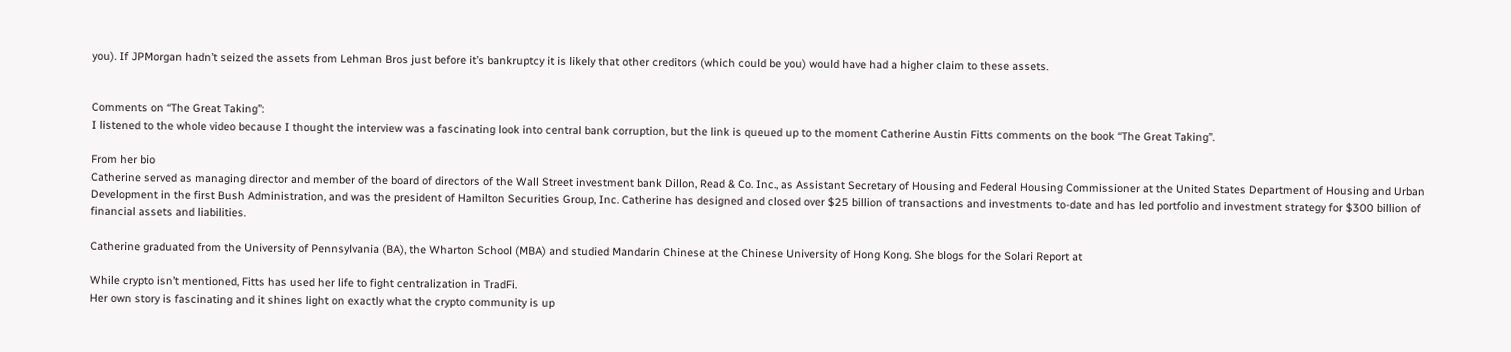you). If JPMorgan hadn’t seized the assets from Lehman Bros just before it’s bankruptcy it is likely that other creditors (which could be you) would have had a higher claim to these assets.


Comments on “The Great Taking”:
I listened to the whole video because I thought the interview was a fascinating look into central bank corruption, but the link is queued up to the moment Catherine Austin Fitts comments on the book “The Great Taking”.

From her bio
Catherine served as managing director and member of the board of directors of the Wall Street investment bank Dillon, Read & Co. Inc., as Assistant Secretary of Housing and Federal Housing Commissioner at the United States Department of Housing and Urban Development in the first Bush Administration, and was the president of Hamilton Securities Group, Inc. Catherine has designed and closed over $25 billion of transactions and investments to-date and has led portfolio and investment strategy for $300 billion of financial assets and liabilities.

Catherine graduated from the University of Pennsylvania (BA), the Wharton School (MBA) and studied Mandarin Chinese at the Chinese University of Hong Kong. She blogs for the Solari Report at

While crypto isn’t mentioned, Fitts has used her life to fight centralization in TradFi.
Her own story is fascinating and it shines light on exactly what the crypto community is up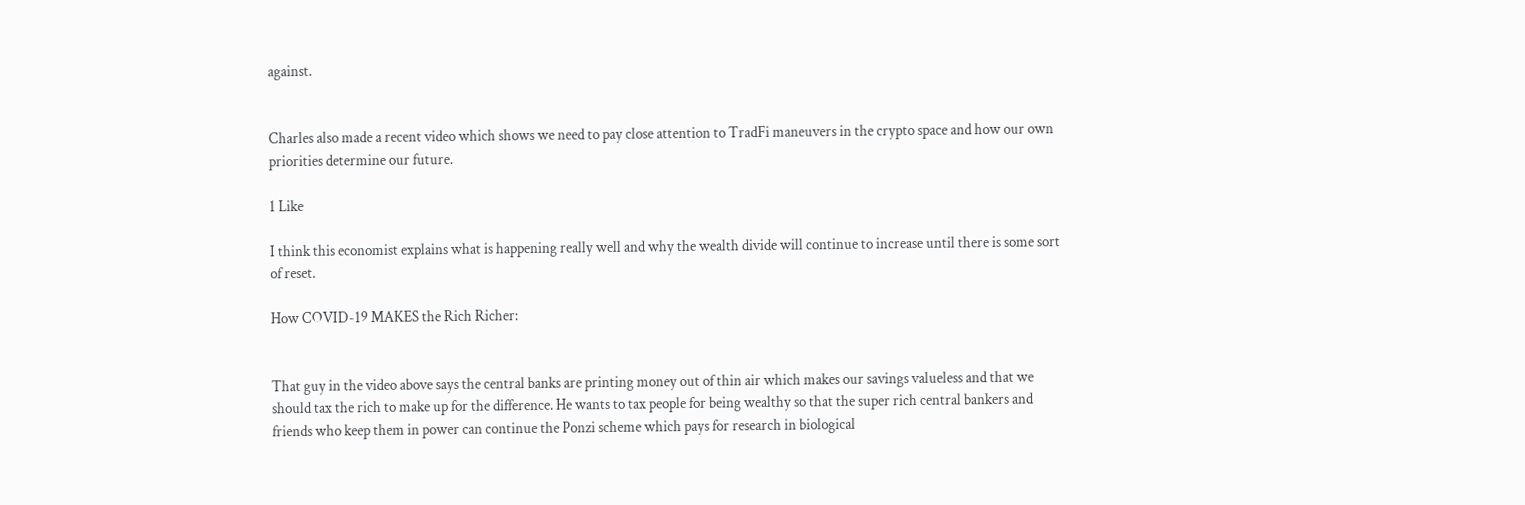against.


Charles also made a recent video which shows we need to pay close attention to TradFi maneuvers in the crypto space and how our own priorities determine our future.

1 Like

I think this economist explains what is happening really well and why the wealth divide will continue to increase until there is some sort of reset.

How COVID-19 MAKES the Rich Richer:


That guy in the video above says the central banks are printing money out of thin air which makes our savings valueless and that we should tax the rich to make up for the difference. He wants to tax people for being wealthy so that the super rich central bankers and friends who keep them in power can continue the Ponzi scheme which pays for research in biological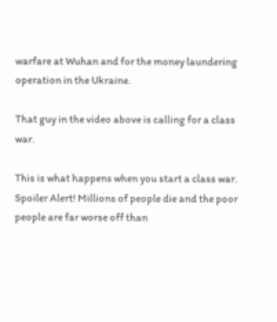warfare at Wuhan and for the money laundering operation in the Ukraine.

That guy in the video above is calling for a class war.

This is what happens when you start a class war.
Spoiler Alert! Millions of people die and the poor people are far worse off than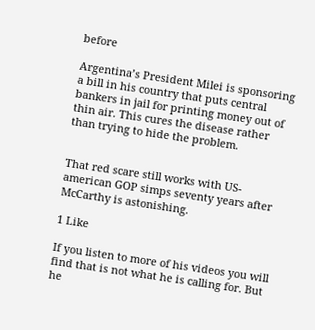before

Argentina’s President Milei is sponsoring a bill in his country that puts central bankers in jail for printing money out of thin air. This cures the disease rather than trying to hide the problem.


That red scare still works with US-american GOP simps seventy years after McCarthy is astonishing.

1 Like

If you listen to more of his videos you will find that is not what he is calling for. But he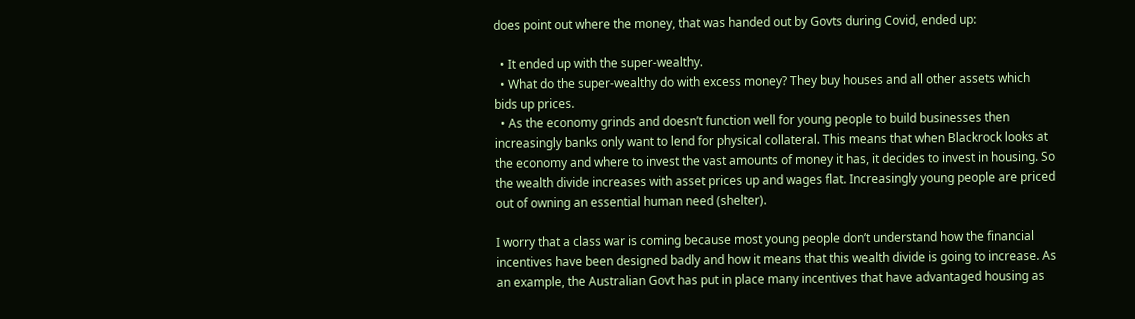does point out where the money, that was handed out by Govts during Covid, ended up:

  • It ended up with the super-wealthy.
  • What do the super-wealthy do with excess money? They buy houses and all other assets which bids up prices.
  • As the economy grinds and doesn’t function well for young people to build businesses then increasingly banks only want to lend for physical collateral. This means that when Blackrock looks at the economy and where to invest the vast amounts of money it has, it decides to invest in housing. So the wealth divide increases with asset prices up and wages flat. Increasingly young people are priced out of owning an essential human need (shelter).

I worry that a class war is coming because most young people don’t understand how the financial incentives have been designed badly and how it means that this wealth divide is going to increase. As an example, the Australian Govt has put in place many incentives that have advantaged housing as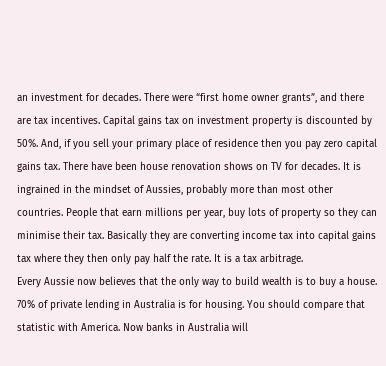an investment for decades. There were “first home owner grants”, and there are tax incentives. Capital gains tax on investment property is discounted by 50%. And, if you sell your primary place of residence then you pay zero capital gains tax. There have been house renovation shows on TV for decades. It is ingrained in the mindset of Aussies, probably more than most other countries. People that earn millions per year, buy lots of property so they can minimise their tax. Basically they are converting income tax into capital gains tax where they then only pay half the rate. It is a tax arbitrage.
Every Aussie now believes that the only way to build wealth is to buy a house. 70% of private lending in Australia is for housing. You should compare that statistic with America. Now banks in Australia will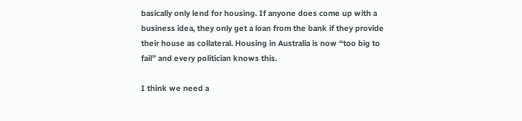basically only lend for housing. If anyone does come up with a business idea, they only get a loan from the bank if they provide their house as collateral. Housing in Australia is now “too big to fail” and every politician knows this.

I think we need a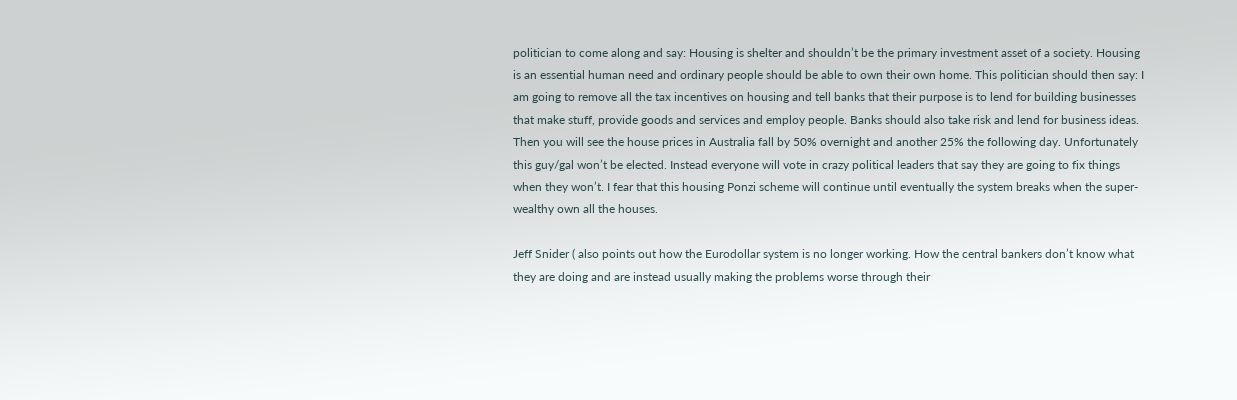politician to come along and say: Housing is shelter and shouldn’t be the primary investment asset of a society. Housing is an essential human need and ordinary people should be able to own their own home. This politician should then say: I am going to remove all the tax incentives on housing and tell banks that their purpose is to lend for building businesses that make stuff, provide goods and services and employ people. Banks should also take risk and lend for business ideas. Then you will see the house prices in Australia fall by 50% overnight and another 25% the following day. Unfortunately this guy/gal won’t be elected. Instead everyone will vote in crazy political leaders that say they are going to fix things when they won’t. I fear that this housing Ponzi scheme will continue until eventually the system breaks when the super-wealthy own all the houses.

Jeff Snider ( also points out how the Eurodollar system is no longer working. How the central bankers don’t know what they are doing and are instead usually making the problems worse through their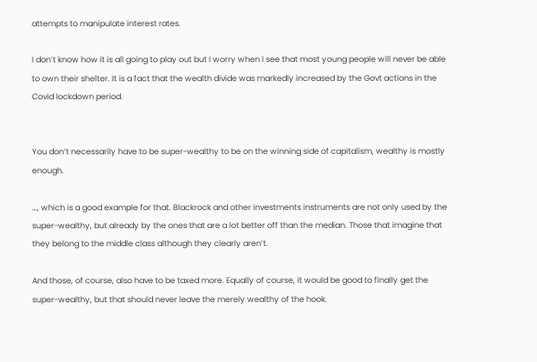attempts to manipulate interest rates.

I don’t know how it is all going to play out but I worry when I see that most young people will never be able to own their shelter. It is a fact that the wealth divide was markedly increased by the Govt actions in the Covid lockdown period.


You don’t necessarily have to be super-wealthy to be on the winning side of capitalism, wealthy is mostly enough.

…, which is a good example for that. Blackrock and other investments instruments are not only used by the super-wealthy, but already by the ones that are a lot better off than the median. Those that imagine that they belong to the middle class although they clearly aren’t.

And those, of course, also have to be taxed more. Equally of course, it would be good to finally get the super-wealthy, but that should never leave the merely wealthy of the hook.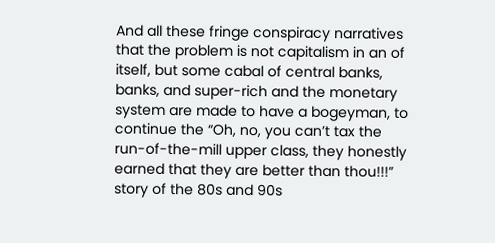And all these fringe conspiracy narratives that the problem is not capitalism in an of itself, but some cabal of central banks, banks, and super-rich and the monetary system are made to have a bogeyman, to continue the “Oh, no, you can’t tax the run-of-the-mill upper class, they honestly earned that they are better than thou!!!” story of the 80s and 90s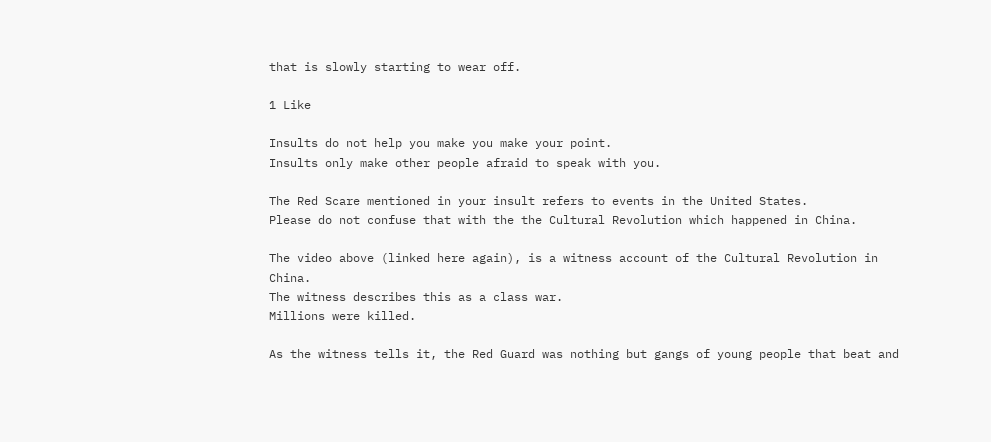that is slowly starting to wear off.

1 Like

Insults do not help you make you make your point.
Insults only make other people afraid to speak with you.

The Red Scare mentioned in your insult refers to events in the United States.
Please do not confuse that with the the Cultural Revolution which happened in China.

The video above (linked here again), is a witness account of the Cultural Revolution in China.
The witness describes this as a class war.
Millions were killed.

As the witness tells it, the Red Guard was nothing but gangs of young people that beat and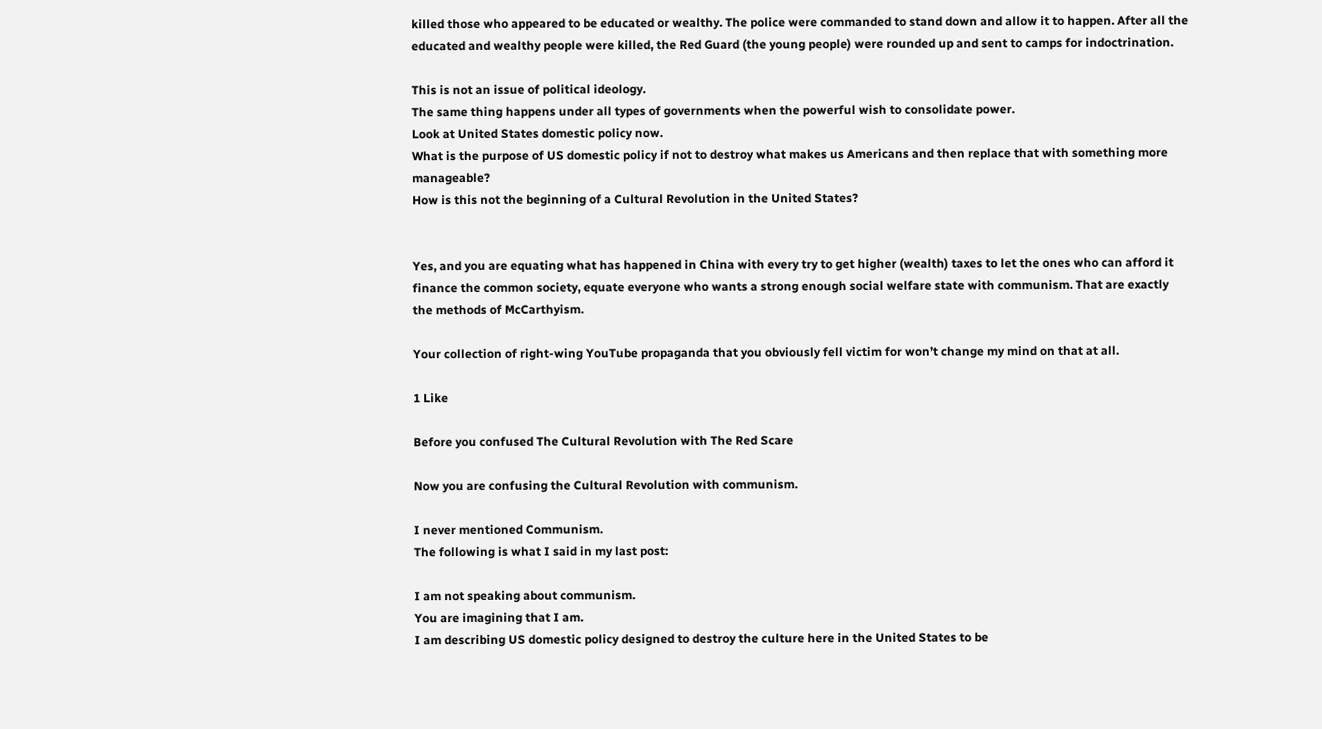killed those who appeared to be educated or wealthy. The police were commanded to stand down and allow it to happen. After all the educated and wealthy people were killed, the Red Guard (the young people) were rounded up and sent to camps for indoctrination.

This is not an issue of political ideology.
The same thing happens under all types of governments when the powerful wish to consolidate power.
Look at United States domestic policy now.
What is the purpose of US domestic policy if not to destroy what makes us Americans and then replace that with something more manageable?
How is this not the beginning of a Cultural Revolution in the United States?


Yes, and you are equating what has happened in China with every try to get higher (wealth) taxes to let the ones who can afford it finance the common society, equate everyone who wants a strong enough social welfare state with communism. That are exactly the methods of McCarthyism.

Your collection of right-wing YouTube propaganda that you obviously fell victim for won’t change my mind on that at all.

1 Like

Before you confused The Cultural Revolution with The Red Scare

Now you are confusing the Cultural Revolution with communism.

I never mentioned Communism.
The following is what I said in my last post:

I am not speaking about communism.
You are imagining that I am.
I am describing US domestic policy designed to destroy the culture here in the United States to be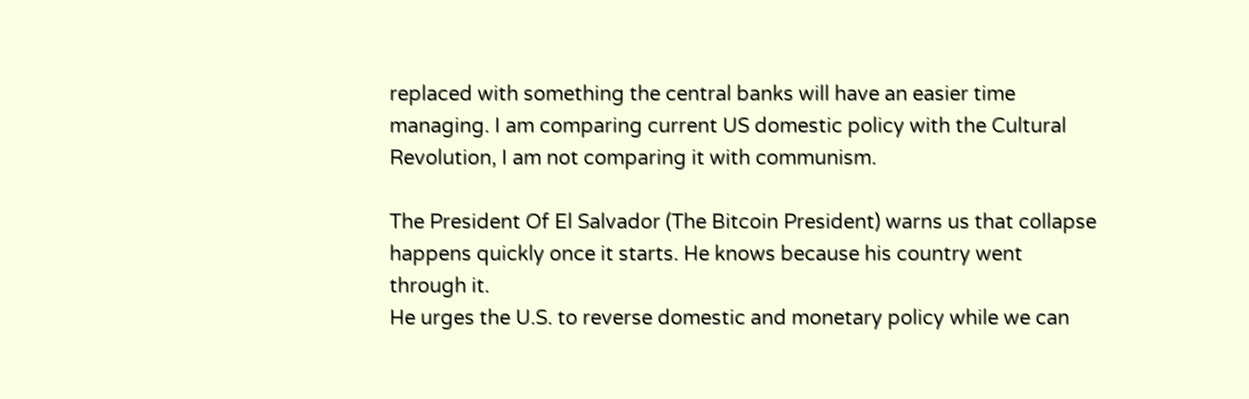replaced with something the central banks will have an easier time managing. I am comparing current US domestic policy with the Cultural Revolution, I am not comparing it with communism.

The President Of El Salvador (The Bitcoin President) warns us that collapse happens quickly once it starts. He knows because his country went through it.
He urges the U.S. to reverse domestic and monetary policy while we can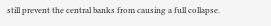still prevent the central banks from causing a full collapse.